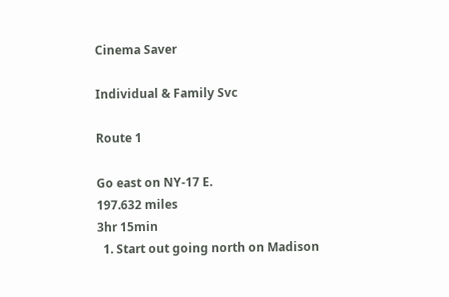Cinema Saver

Individual & Family Svc

Route 1

Go east on NY-17 E.
197.632 miles
3hr 15min
  1. Start out going north on Madison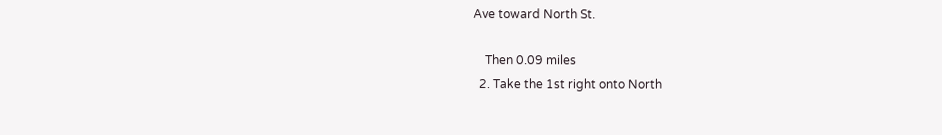Ave toward North St.

    Then 0.09 miles
  2. Take the 1st right onto North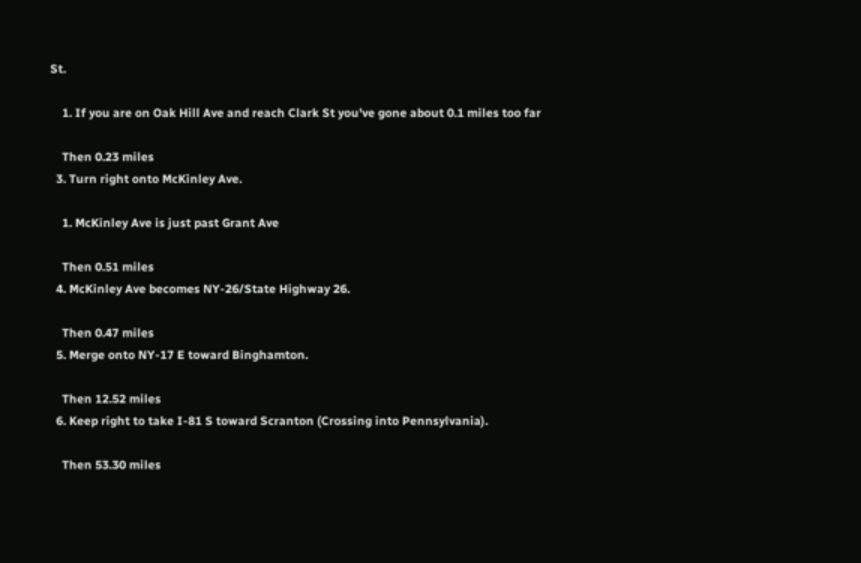St.

    1. If you are on Oak Hill Ave and reach Clark St you've gone about 0.1 miles too far

    Then 0.23 miles
  3. Turn right onto McKinley Ave.

    1. McKinley Ave is just past Grant Ave

    Then 0.51 miles
  4. McKinley Ave becomes NY-26/State Highway 26.

    Then 0.47 miles
  5. Merge onto NY-17 E toward Binghamton.

    Then 12.52 miles
  6. Keep right to take I-81 S toward Scranton (Crossing into Pennsylvania).

    Then 53.30 miles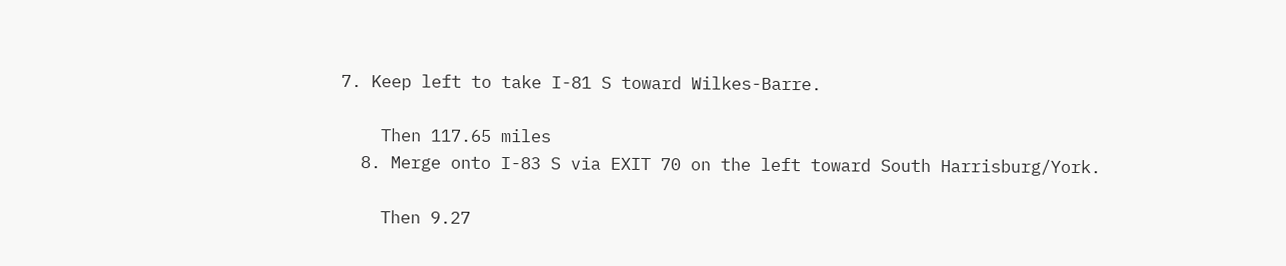7. Keep left to take I-81 S toward Wilkes-Barre.

    Then 117.65 miles
  8. Merge onto I-83 S via EXIT 70 on the left toward South Harrisburg/York.

    Then 9.27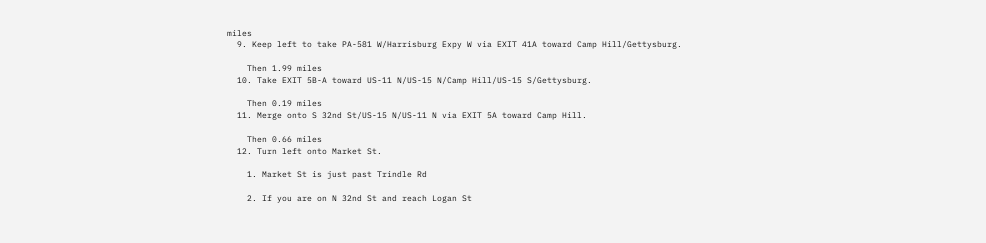miles
  9. Keep left to take PA-581 W/Harrisburg Expy W via EXIT 41A toward Camp Hill/Gettysburg.

    Then 1.99 miles
  10. Take EXIT 5B-A toward US-11 N/US-15 N/Camp Hill/US-15 S/Gettysburg.

    Then 0.19 miles
  11. Merge onto S 32nd St/US-15 N/US-11 N via EXIT 5A toward Camp Hill.

    Then 0.66 miles
  12. Turn left onto Market St.

    1. Market St is just past Trindle Rd

    2. If you are on N 32nd St and reach Logan St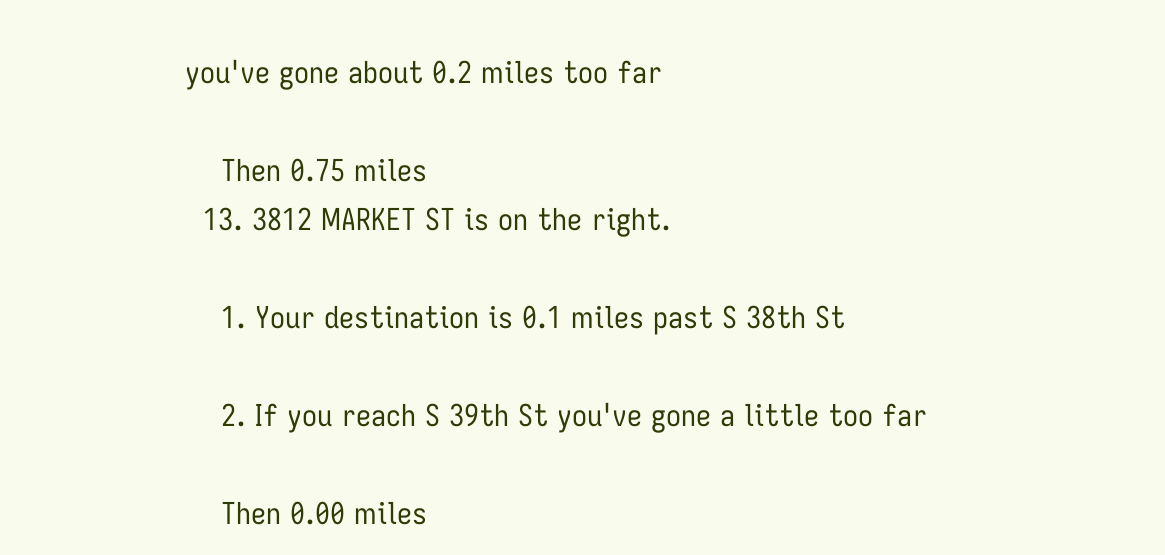you've gone about 0.2 miles too far

    Then 0.75 miles
  13. 3812 MARKET ST is on the right.

    1. Your destination is 0.1 miles past S 38th St

    2. If you reach S 39th St you've gone a little too far

    Then 0.00 miles